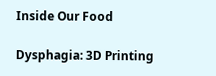Inside Our Food

Dysphagia: 3D Printing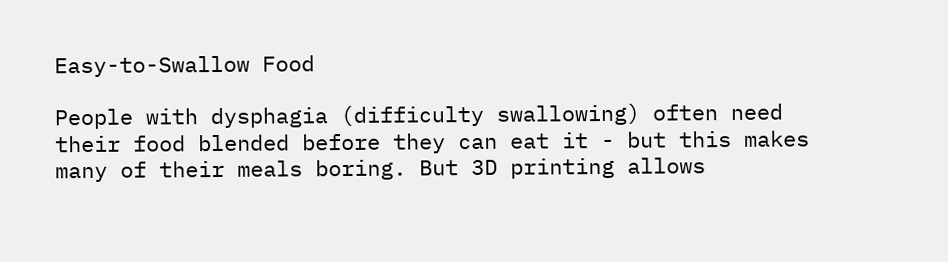Easy-to-Swallow Food

People with dysphagia (difficulty swallowing) often need their food blended before they can eat it - but this makes many of their meals boring. But 3D printing allows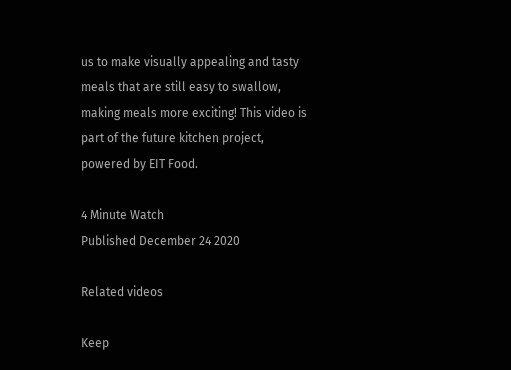us to make visually appealing and tasty meals that are still easy to swallow, making meals more exciting! This video is part of the future kitchen project, powered by EIT Food.

4 Minute Watch
Published December 24 2020

Related videos

Keep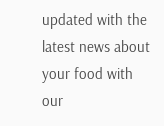updated with the latest news about your food with our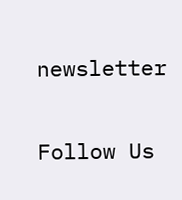newsletter

Follow Us